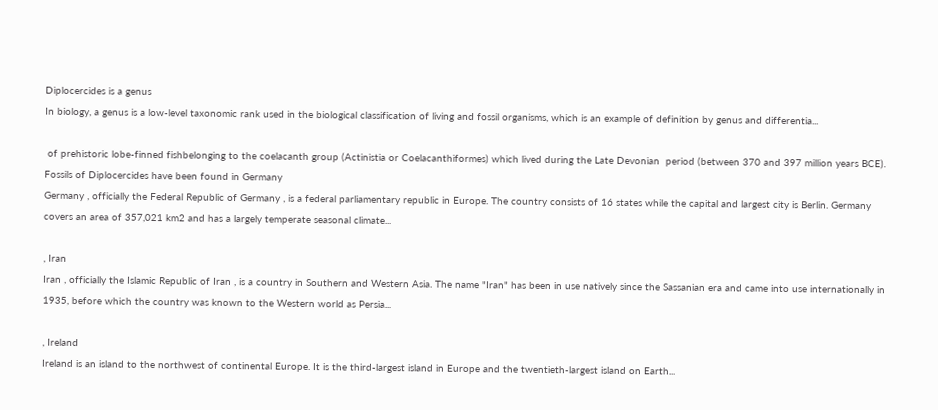Diplocercides is a genus
In biology, a genus is a low-level taxonomic rank used in the biological classification of living and fossil organisms, which is an example of definition by genus and differentia...

 of prehistoric lobe-finned fishbelonging to the coelacanth group (Actinistia or Coelacanthiformes) which lived during the Late Devonian  period (between 370 and 397 million years BCE). Fossils of Diplocercides have been found in Germany
Germany , officially the Federal Republic of Germany , is a federal parliamentary republic in Europe. The country consists of 16 states while the capital and largest city is Berlin. Germany covers an area of 357,021 km2 and has a largely temperate seasonal climate...

, Iran
Iran , officially the Islamic Republic of Iran , is a country in Southern and Western Asia. The name "Iran" has been in use natively since the Sassanian era and came into use internationally in 1935, before which the country was known to the Western world as Persia...

, Ireland
Ireland is an island to the northwest of continental Europe. It is the third-largest island in Europe and the twentieth-largest island on Earth...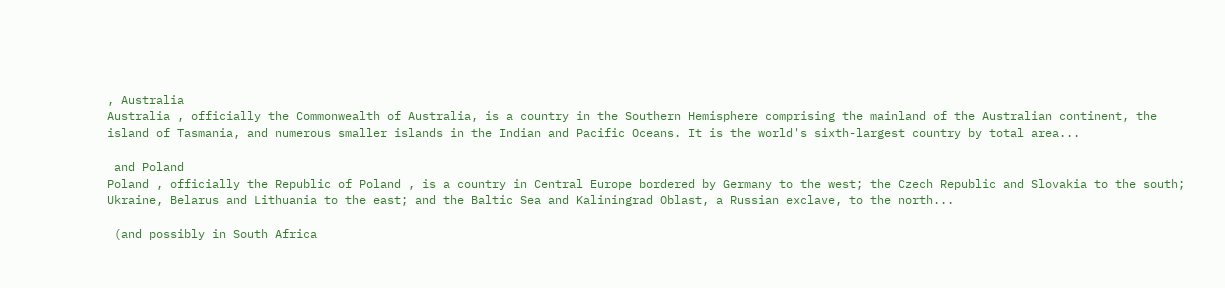, Australia
Australia , officially the Commonwealth of Australia, is a country in the Southern Hemisphere comprising the mainland of the Australian continent, the island of Tasmania, and numerous smaller islands in the Indian and Pacific Oceans. It is the world's sixth-largest country by total area...

 and Poland
Poland , officially the Republic of Poland , is a country in Central Europe bordered by Germany to the west; the Czech Republic and Slovakia to the south; Ukraine, Belarus and Lithuania to the east; and the Baltic Sea and Kaliningrad Oblast, a Russian exclave, to the north...

 (and possibly in South Africa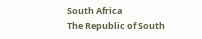South Africa
The Republic of South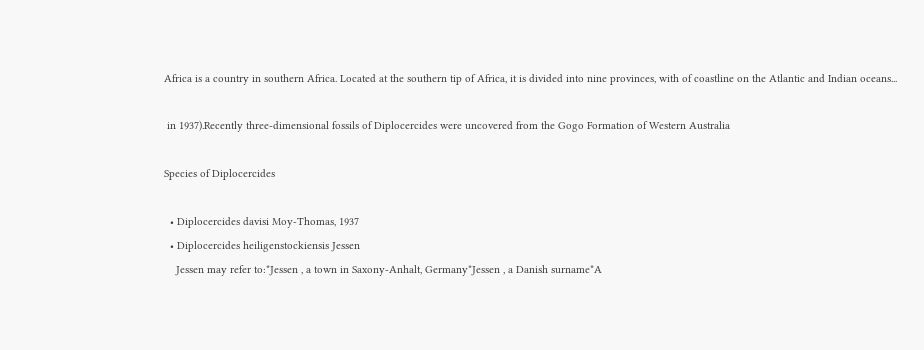Africa is a country in southern Africa. Located at the southern tip of Africa, it is divided into nine provinces, with of coastline on the Atlantic and Indian oceans...

 in 1937).Recently three-dimensional fossils of Diplocercides were uncovered from the Gogo Formation of Western Australia

Species of Diplocercides

  • Diplocercides davisi Moy-Thomas, 1937
  • Diplocercides heiligenstockiensis Jessen
    Jessen may refer to:*Jessen , a town in Saxony-Anhalt, Germany*Jessen , a Danish surname*A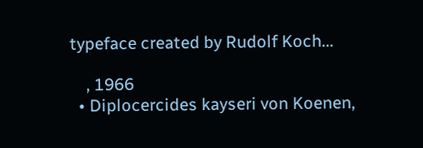typeface created by Rudolf Koch...

    , 1966
  • Diplocercides kayseri von Koenen,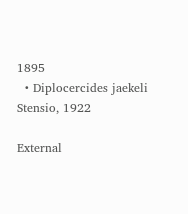1895
  • Diplocercides jaekeli Stensio, 1922

External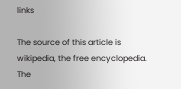links

The source of this article is wikipedia, the free encyclopedia.  The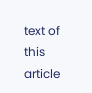text of this article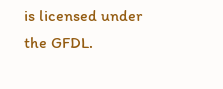is licensed under the GFDL.